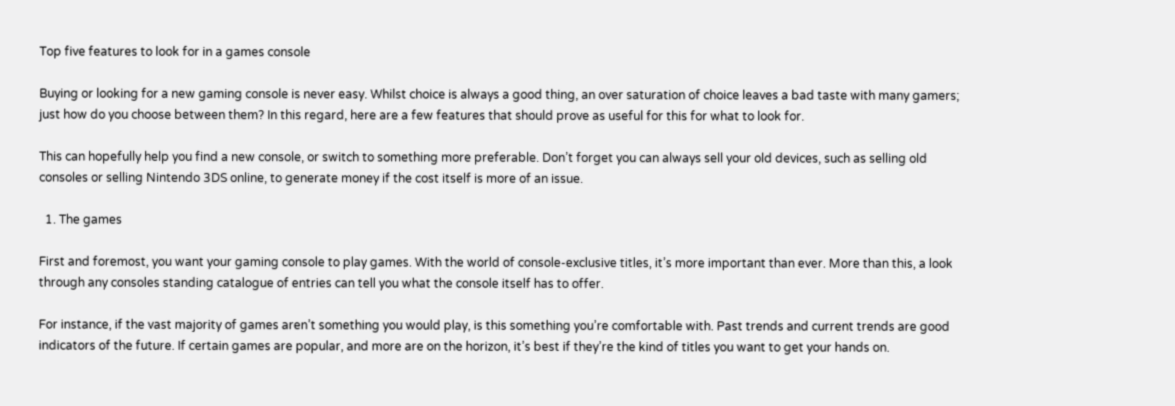Top five features to look for in a games console

Buying or looking for a new gaming console is never easy. Whilst choice is always a good thing, an over saturation of choice leaves a bad taste with many gamers; just how do you choose between them? In this regard, here are a few features that should prove as useful for this for what to look for.

This can hopefully help you find a new console, or switch to something more preferable. Don’t forget you can always sell your old devices, such as selling old consoles or selling Nintendo 3DS online, to generate money if the cost itself is more of an issue.

  1. The games

First and foremost, you want your gaming console to play games. With the world of console-exclusive titles, it’s more important than ever. More than this, a look through any consoles standing catalogue of entries can tell you what the console itself has to offer.

For instance, if the vast majority of games aren’t something you would play, is this something you’re comfortable with. Past trends and current trends are good indicators of the future. If certain games are popular, and more are on the horizon, it’s best if they’re the kind of titles you want to get your hands on.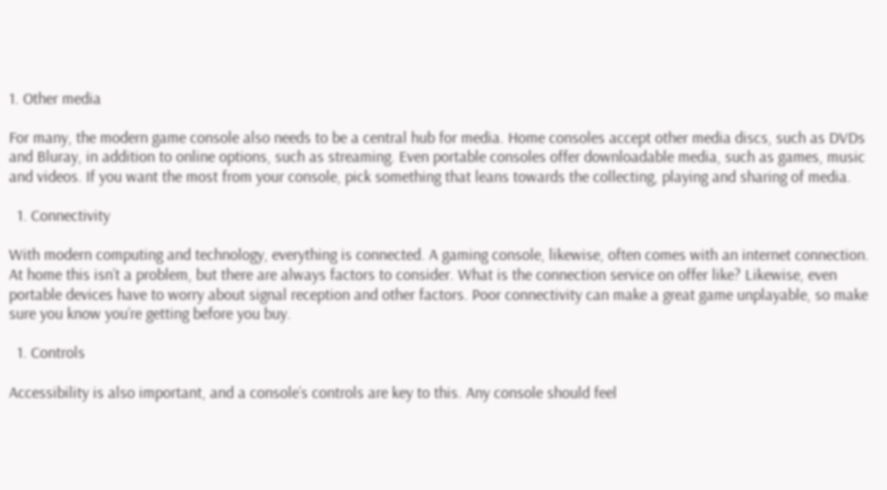1. Other media

For many, the modern game console also needs to be a central hub for media. Home consoles accept other media discs, such as DVDs and Bluray, in addition to online options, such as streaming. Even portable consoles offer downloadable media, such as games, music and videos. If you want the most from your console, pick something that leans towards the collecting, playing and sharing of media.

  1. Connectivity

With modern computing and technology, everything is connected. A gaming console, likewise, often comes with an internet connection. At home this isn’t a problem, but there are always factors to consider. What is the connection service on offer like? Likewise, even portable devices have to worry about signal reception and other factors. Poor connectivity can make a great game unplayable, so make sure you know you’re getting before you buy.

  1. Controls

Accessibility is also important, and a console’s controls are key to this. Any console should feel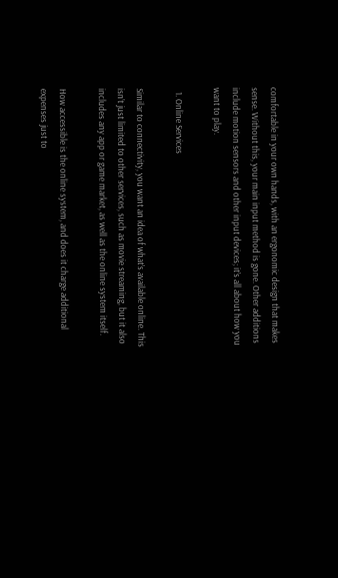comfortable in your own hands, with an ergonomic design that makes sense. Without this, your main input method is gone. Other additions include motion sensors and other input devices; it’s all about how you want to play.

  1. Online Services

Similar to connectivity, you want an idea of what’s available online. This isn’t just limited to other services, such as movie streaming, but it also includes any app or game market, as well as the online system itself.

How accessible is the online system, and does it charge additional expenses just to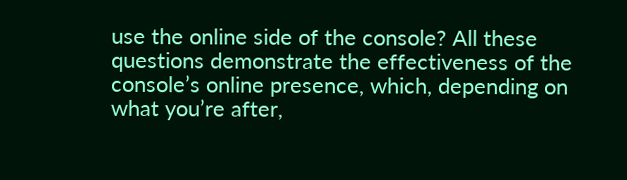use the online side of the console? All these questions demonstrate the effectiveness of the console’s online presence, which, depending on what you’re after,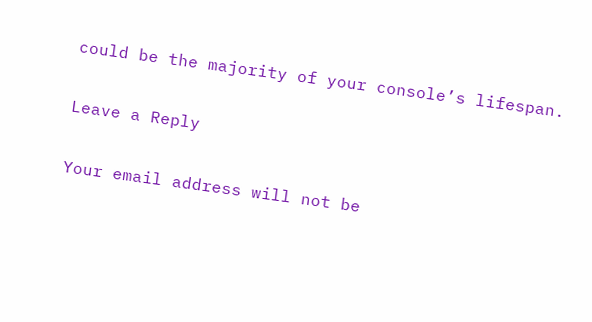could be the majority of your console’s lifespan.

Leave a Reply

Your email address will not be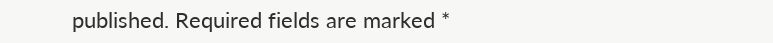published. Required fields are marked *